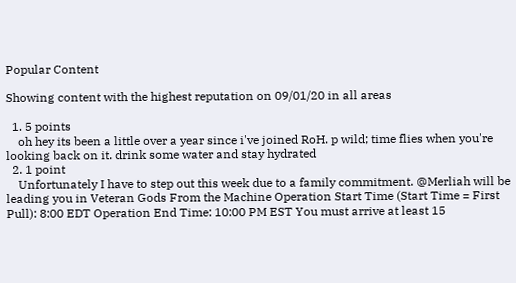Popular Content

Showing content with the highest reputation on 09/01/20 in all areas

  1. 5 points
    oh hey its been a little over a year since i've joined RoH. p wild; time flies when you're looking back on it. drink some water and stay hydrated
  2. 1 point
    Unfortunately I have to step out this week due to a family commitment. @Merliah will be leading you in Veteran Gods From the Machine Operation Start Time (Start Time = First Pull): 8:00 EDT Operation End Time: 10:00 PM EST You must arrive at least 15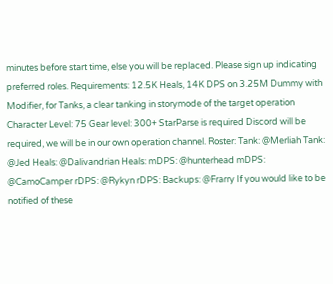minutes before start time, else you will be replaced. Please sign up indicating preferred roles. Requirements: 12.5K Heals, 14K DPS on 3.25M Dummy with Modifier, for Tanks, a clear tanking in storymode of the target operation Character Level: 75 Gear level: 300+ StarParse is required Discord will be required, we will be in our own operation channel. Roster: Tank: @Merliah Tank: @Jed Heals: @Dalivandrian Heals: mDPS: @hunterhead mDPS: @CamoCamper rDPS: @Rykyn rDPS: Backups: @Frarry If you would like to be notified of these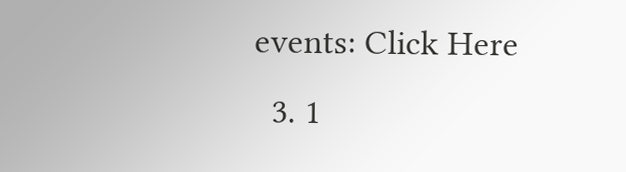events: Click Here
  3. 1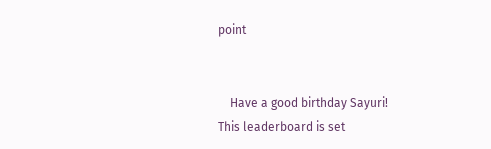point


    Have a good birthday Sayuri!
This leaderboard is set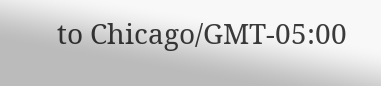to Chicago/GMT-05:00